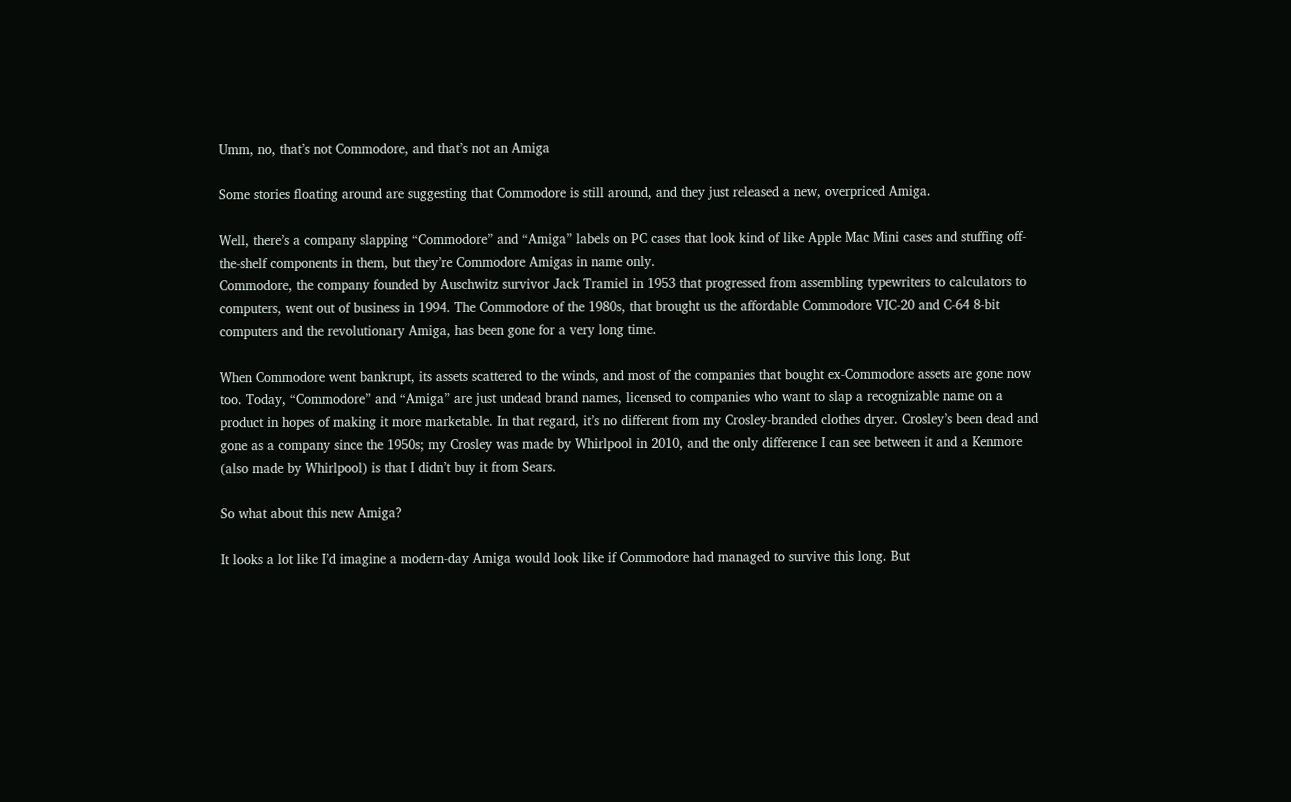Umm, no, that’s not Commodore, and that’s not an Amiga

Some stories floating around are suggesting that Commodore is still around, and they just released a new, overpriced Amiga.

Well, there’s a company slapping “Commodore” and “Amiga” labels on PC cases that look kind of like Apple Mac Mini cases and stuffing off-the-shelf components in them, but they’re Commodore Amigas in name only.
Commodore, the company founded by Auschwitz survivor Jack Tramiel in 1953 that progressed from assembling typewriters to calculators to computers, went out of business in 1994. The Commodore of the 1980s, that brought us the affordable Commodore VIC-20 and C-64 8-bit computers and the revolutionary Amiga, has been gone for a very long time.

When Commodore went bankrupt, its assets scattered to the winds, and most of the companies that bought ex-Commodore assets are gone now too. Today, “Commodore” and “Amiga” are just undead brand names, licensed to companies who want to slap a recognizable name on a product in hopes of making it more marketable. In that regard, it’s no different from my Crosley-branded clothes dryer. Crosley’s been dead and gone as a company since the 1950s; my Crosley was made by Whirlpool in 2010, and the only difference I can see between it and a Kenmore (also made by Whirlpool) is that I didn’t buy it from Sears.

So what about this new Amiga?

It looks a lot like I’d imagine a modern-day Amiga would look like if Commodore had managed to survive this long. But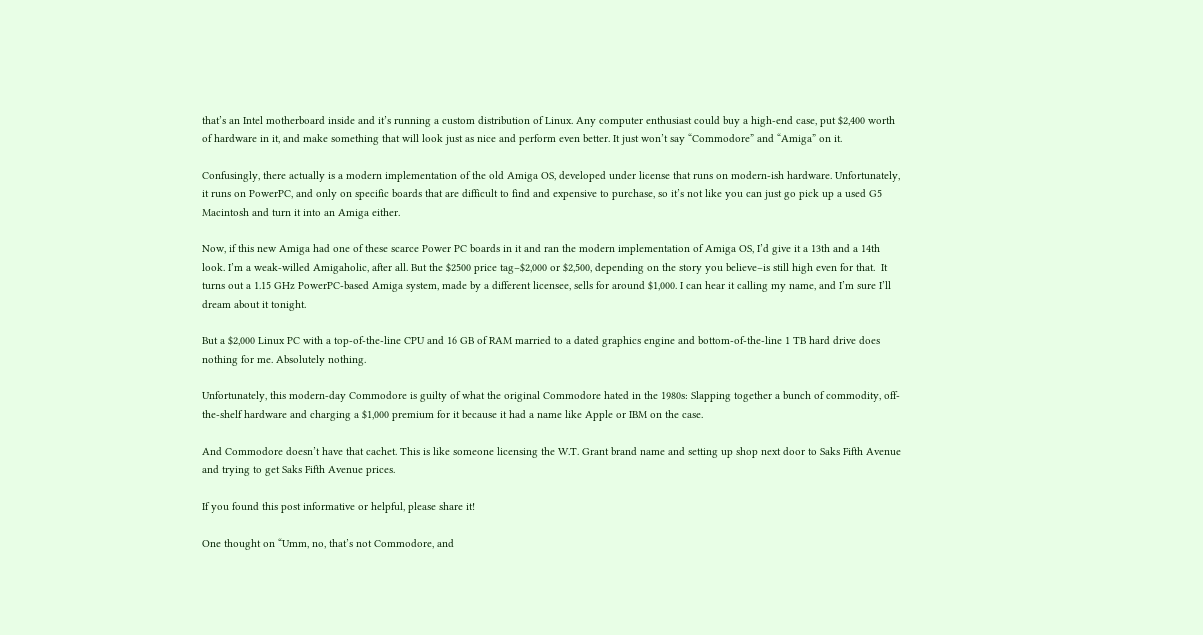that’s an Intel motherboard inside and it’s running a custom distribution of Linux. Any computer enthusiast could buy a high-end case, put $2,400 worth of hardware in it, and make something that will look just as nice and perform even better. It just won’t say “Commodore” and “Amiga” on it.

Confusingly, there actually is a modern implementation of the old Amiga OS, developed under license that runs on modern-ish hardware. Unfortunately, it runs on PowerPC, and only on specific boards that are difficult to find and expensive to purchase, so it’s not like you can just go pick up a used G5 Macintosh and turn it into an Amiga either.

Now, if this new Amiga had one of these scarce Power PC boards in it and ran the modern implementation of Amiga OS, I’d give it a 13th and a 14th look. I’m a weak-willed Amigaholic, after all. But the $2500 price tag–$2,000 or $2,500, depending on the story you believe–is still high even for that.  It turns out a 1.15 GHz PowerPC-based Amiga system, made by a different licensee, sells for around $1,000. I can hear it calling my name, and I’m sure I’ll dream about it tonight.

But a $2,000 Linux PC with a top-of-the-line CPU and 16 GB of RAM married to a dated graphics engine and bottom-of-the-line 1 TB hard drive does nothing for me. Absolutely nothing.

Unfortunately, this modern-day Commodore is guilty of what the original Commodore hated in the 1980s: Slapping together a bunch of commodity, off-the-shelf hardware and charging a $1,000 premium for it because it had a name like Apple or IBM on the case.

And Commodore doesn’t have that cachet. This is like someone licensing the W.T. Grant brand name and setting up shop next door to Saks Fifth Avenue and trying to get Saks Fifth Avenue prices.

If you found this post informative or helpful, please share it!

One thought on “Umm, no, that’s not Commodore, and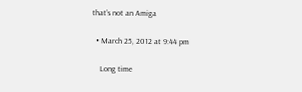that’s not an Amiga

  • March 25, 2012 at 9:44 pm

    Long time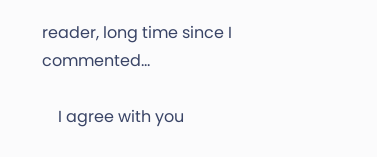reader, long time since I commented…

    I agree with you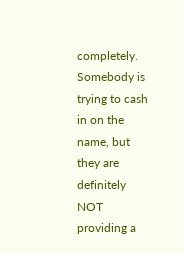completely. Somebody is trying to cash in on the name, but they are definitely NOT providing a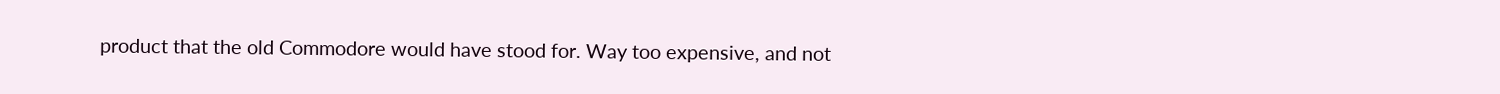product that the old Commodore would have stood for. Way too expensive, and not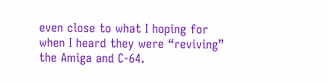even close to what I hoping for when I heard they were “reviving” the Amiga and C-64.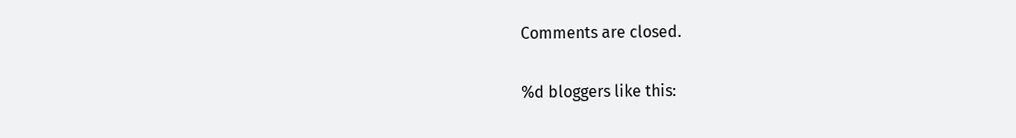Comments are closed.

%d bloggers like this: